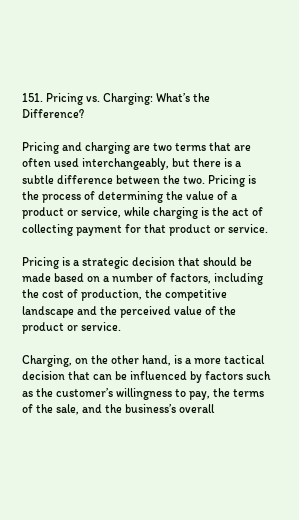151. Pricing vs. Charging: What’s the Difference?

Pricing and charging are two terms that are often used interchangeably, but there is a subtle difference between the two. Pricing is the process of determining the value of a product or service, while charging is the act of collecting payment for that product or service.

Pricing is a strategic decision that should be made based on a number of factors, including the cost of production, the competitive landscape and the perceived value of the product or service.

Charging, on the other hand, is a more tactical decision that can be influenced by factors such as the customer’s willingness to pay, the terms of the sale, and the business’s overall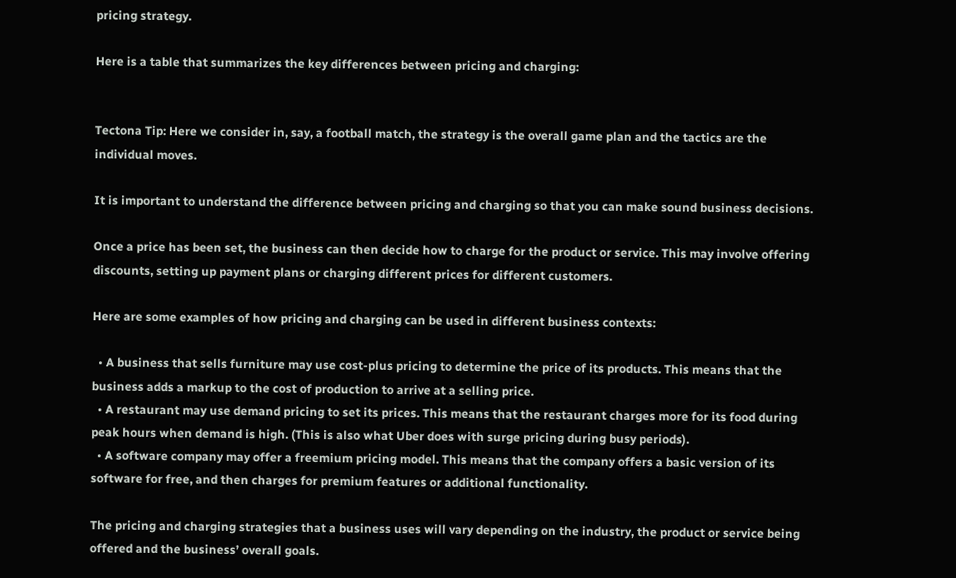pricing strategy.

Here is a table that summarizes the key differences between pricing and charging:


Tectona Tip: Here we consider in, say, a football match, the strategy is the overall game plan and the tactics are the individual moves.

It is important to understand the difference between pricing and charging so that you can make sound business decisions.

Once a price has been set, the business can then decide how to charge for the product or service. This may involve offering discounts, setting up payment plans or charging different prices for different customers.

Here are some examples of how pricing and charging can be used in different business contexts:

  • A business that sells furniture may use cost-plus pricing to determine the price of its products. This means that the business adds a markup to the cost of production to arrive at a selling price.
  • A restaurant may use demand pricing to set its prices. This means that the restaurant charges more for its food during peak hours when demand is high. (This is also what Uber does with surge pricing during busy periods).
  • A software company may offer a freemium pricing model. This means that the company offers a basic version of its software for free, and then charges for premium features or additional functionality.

The pricing and charging strategies that a business uses will vary depending on the industry, the product or service being offered and the business’ overall goals.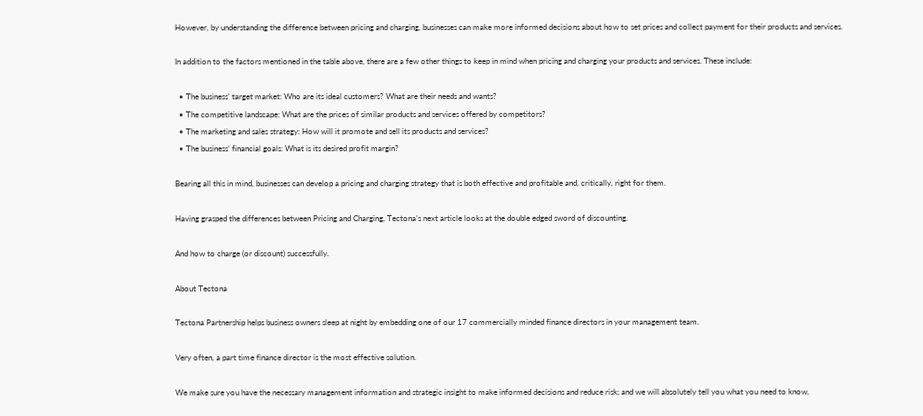However, by understanding the difference between pricing and charging, businesses can make more informed decisions about how to set prices and collect payment for their products and services.

In addition to the factors mentioned in the table above, there are a few other things to keep in mind when pricing and charging your products and services. These include:

  • The business’ target market: Who are its ideal customers? What are their needs and wants?
  • The competitive landscape: What are the prices of similar products and services offered by competitors?
  • The marketing and sales strategy: How will it promote and sell its products and services?
  • The business’ financial goals: What is its desired profit margin?

Bearing all this in mind, businesses can develop a pricing and charging strategy that is both effective and profitable and, critically, right for them.

Having grasped the differences between Pricing and Charging, Tectona’s next article looks at the double edged sword of discounting.

And how to charge (or discount) successfully.

About Tectona

Tectona Partnership helps business owners sleep at night by embedding one of our 17 commercially minded finance directors in your management team.

Very often, a part time finance director is the most effective solution.

We make sure you have the necessary management information and strategic insight to make informed decisions and reduce risk; and we will absolutely tell you what you need to know,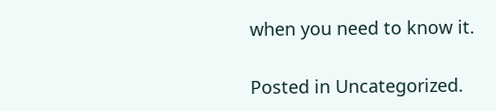when you need to know it.

Posted in Uncategorized.